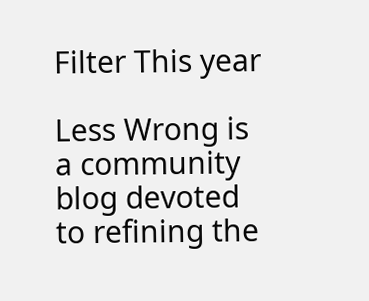Filter This year

Less Wrong is a community blog devoted to refining the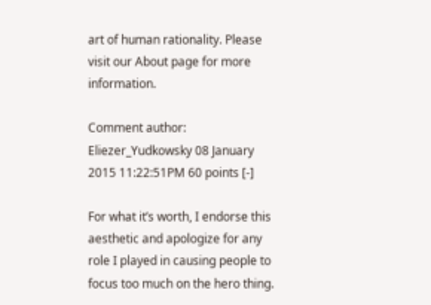art of human rationality. Please visit our About page for more information.

Comment author: Eliezer_Yudkowsky 08 January 2015 11:22:51PM 60 points [-]

For what it’s worth, I endorse this aesthetic and apologize for any role I played in causing people to focus too much on the hero thing.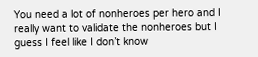You need a lot of nonheroes per hero and I really want to validate the nonheroes but I guess I feel like I don’t know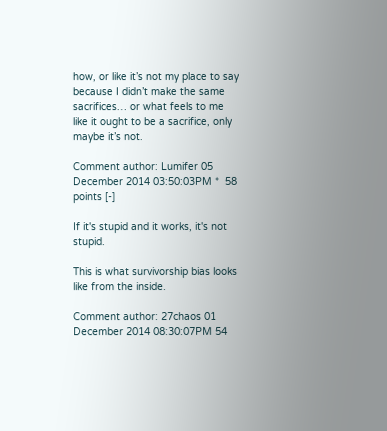how, or like it’s not my place to say because I didn’t make the same sacrifices… or what feels to me like it ought to be a sacrifice, only maybe it’s not.

Comment author: Lumifer 05 December 2014 03:50:03PM *  58 points [-]

If it's stupid and it works, it's not stupid.

This is what survivorship bias looks like from the inside.

Comment author: 27chaos 01 December 2014 08:30:07PM 54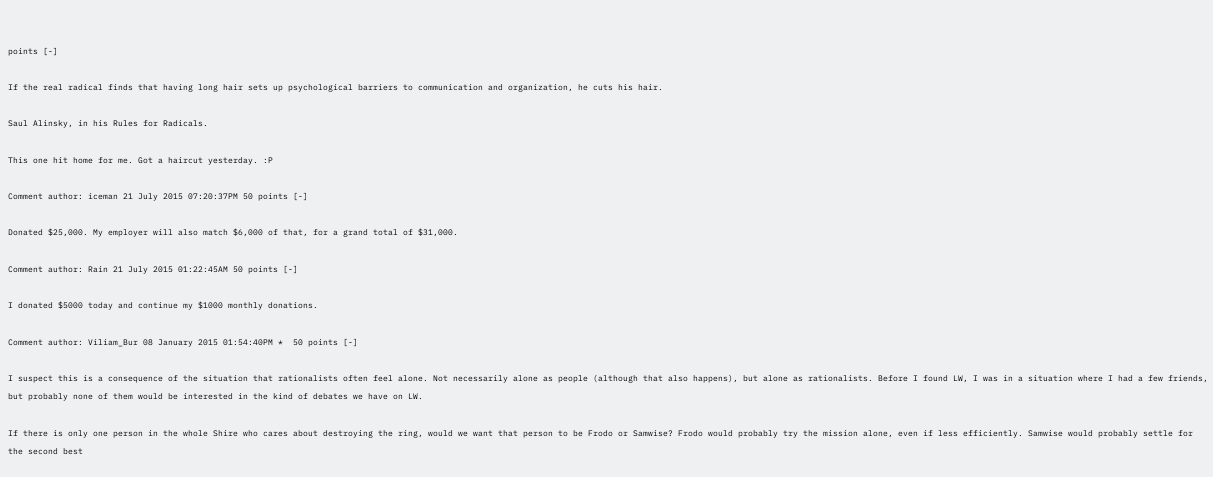points [-]

If the real radical finds that having long hair sets up psychological barriers to communication and organization, he cuts his hair.

Saul Alinsky, in his Rules for Radicals.

This one hit home for me. Got a haircut yesterday. :P

Comment author: iceman 21 July 2015 07:20:37PM 50 points [-]

Donated $25,000. My employer will also match $6,000 of that, for a grand total of $31,000.

Comment author: Rain 21 July 2015 01:22:45AM 50 points [-]

I donated $5000 today and continue my $1000 monthly donations.

Comment author: Viliam_Bur 08 January 2015 01:54:40PM *  50 points [-]

I suspect this is a consequence of the situation that rationalists often feel alone. Not necessarily alone as people (although that also happens), but alone as rationalists. Before I found LW, I was in a situation where I had a few friends, but probably none of them would be interested in the kind of debates we have on LW.

If there is only one person in the whole Shire who cares about destroying the ring, would we want that person to be Frodo or Samwise? Frodo would probably try the mission alone, even if less efficiently. Samwise would probably settle for the second best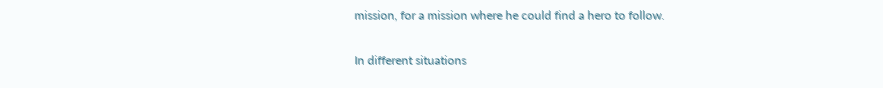mission, for a mission where he could find a hero to follow.

In different situations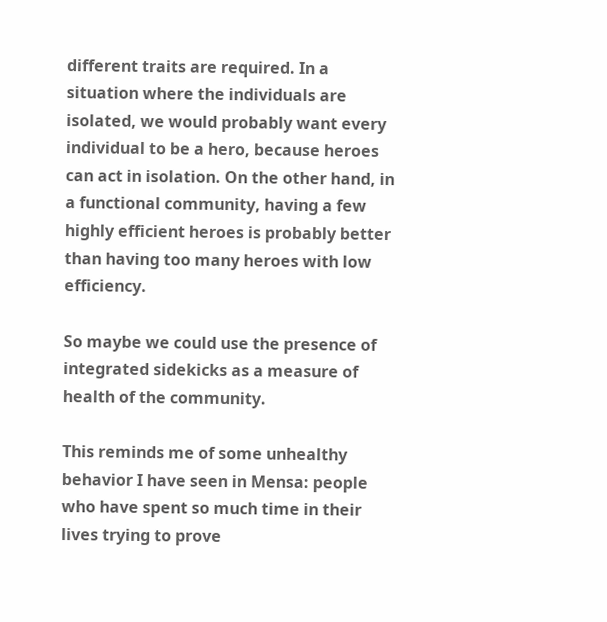different traits are required. In a situation where the individuals are isolated, we would probably want every individual to be a hero, because heroes can act in isolation. On the other hand, in a functional community, having a few highly efficient heroes is probably better than having too many heroes with low efficiency.

So maybe we could use the presence of integrated sidekicks as a measure of health of the community.

This reminds me of some unhealthy behavior I have seen in Mensa: people who have spent so much time in their lives trying to prove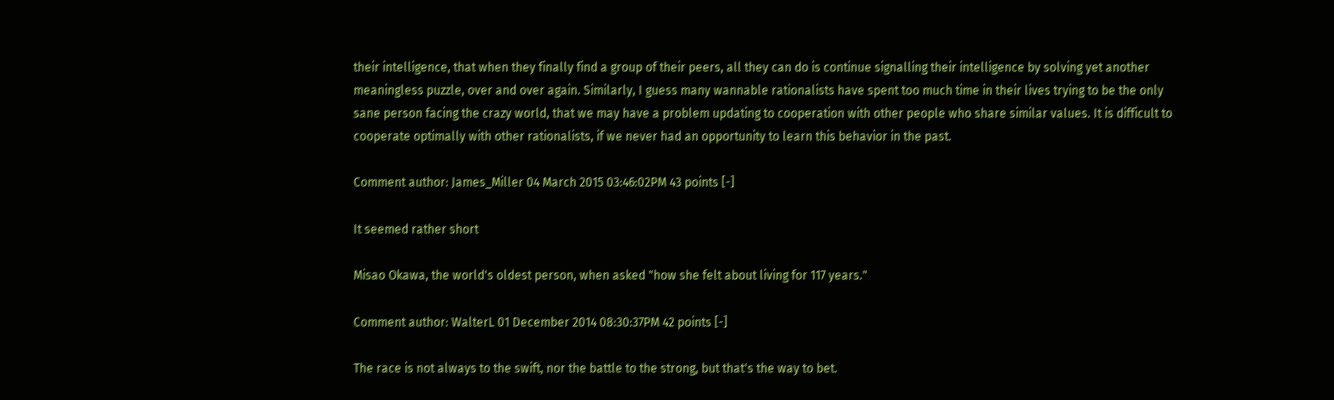their intelligence, that when they finally find a group of their peers, all they can do is continue signalling their intelligence by solving yet another meaningless puzzle, over and over again. Similarly, I guess many wannable rationalists have spent too much time in their lives trying to be the only sane person facing the crazy world, that we may have a problem updating to cooperation with other people who share similar values. It is difficult to cooperate optimally with other rationalists, if we never had an opportunity to learn this behavior in the past.

Comment author: James_Miller 04 March 2015 03:46:02PM 43 points [-]

It seemed rather short

Misao Okawa, the world's oldest person, when asked "how she felt about living for 117 years."

Comment author: WalterL 01 December 2014 08:30:37PM 42 points [-]

The race is not always to the swift, nor the battle to the strong, but that's the way to bet.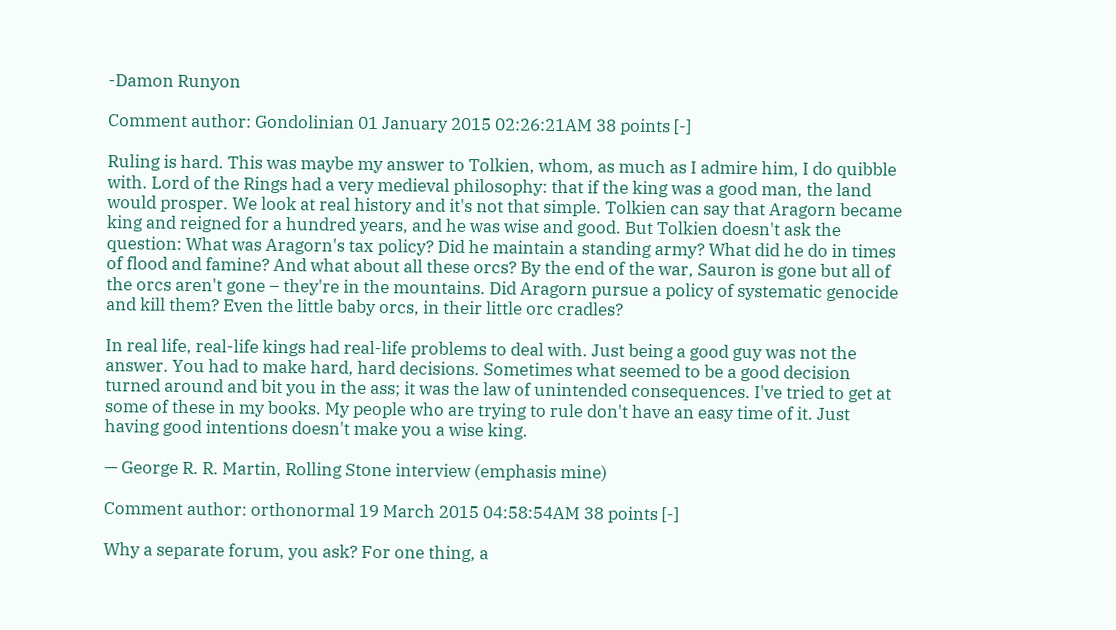-Damon Runyon

Comment author: Gondolinian 01 January 2015 02:26:21AM 38 points [-]

Ruling is hard. This was maybe my answer to Tolkien, whom, as much as I admire him, I do quibble with. Lord of the Rings had a very medieval philosophy: that if the king was a good man, the land would prosper. We look at real history and it's not that simple. Tolkien can say that Aragorn became king and reigned for a hundred years, and he was wise and good. But Tolkien doesn't ask the question: What was Aragorn's tax policy? Did he maintain a standing army? What did he do in times of flood and famine? And what about all these orcs? By the end of the war, Sauron is gone but all of the orcs aren't gone – they're in the mountains. Did Aragorn pursue a policy of systematic genocide and kill them? Even the little baby orcs, in their little orc cradles?

In real life, real-life kings had real-life problems to deal with. Just being a good guy was not the answer. You had to make hard, hard decisions. Sometimes what seemed to be a good decision turned around and bit you in the ass; it was the law of unintended consequences. I've tried to get at some of these in my books. My people who are trying to rule don't have an easy time of it. Just having good intentions doesn't make you a wise king.

— George R. R. Martin, Rolling Stone interview (emphasis mine)

Comment author: orthonormal 19 March 2015 04:58:54AM 38 points [-]

Why a separate forum, you ask? For one thing, a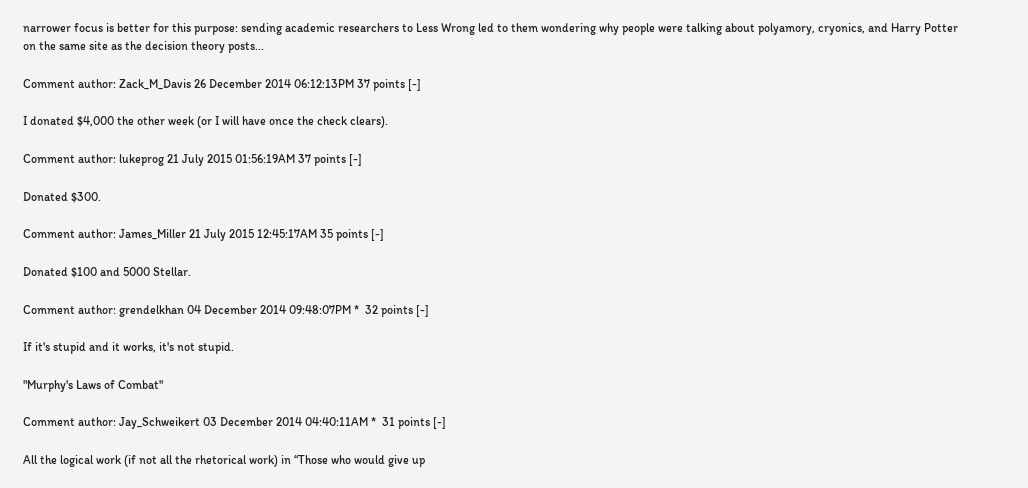narrower focus is better for this purpose: sending academic researchers to Less Wrong led to them wondering why people were talking about polyamory, cryonics, and Harry Potter on the same site as the decision theory posts...

Comment author: Zack_M_Davis 26 December 2014 06:12:13PM 37 points [-]

I donated $4,000 the other week (or I will have once the check clears).

Comment author: lukeprog 21 July 2015 01:56:19AM 37 points [-]

Donated $300.

Comment author: James_Miller 21 July 2015 12:45:17AM 35 points [-]

Donated $100 and 5000 Stellar.

Comment author: grendelkhan 04 December 2014 09:48:07PM *  32 points [-]

If it's stupid and it works, it's not stupid.

"Murphy's Laws of Combat"

Comment author: Jay_Schweikert 03 December 2014 04:40:11AM *  31 points [-]

All the logical work (if not all the rhetorical work) in “Those who would give up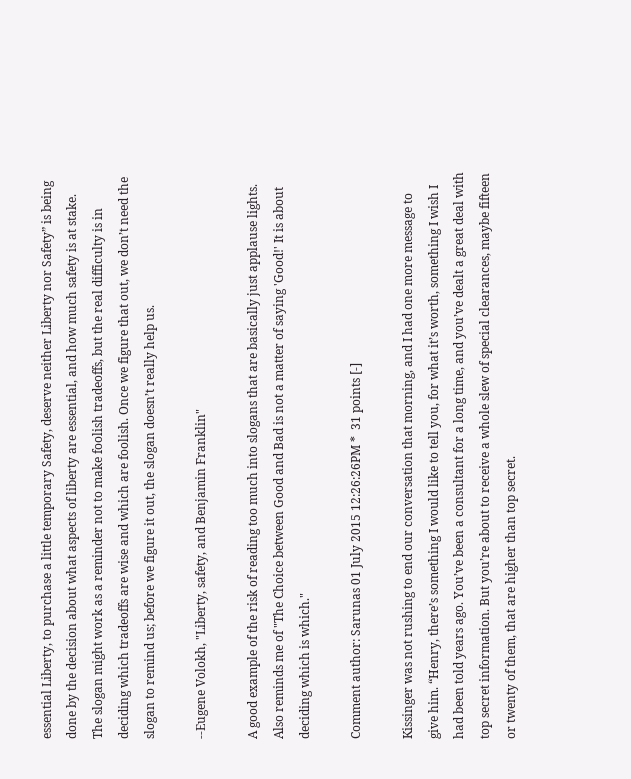essential Liberty, to purchase a little temporary Safety, deserve neither Liberty nor Safety” is being done by the decision about what aspects of liberty are essential, and how much safety is at stake. The slogan might work as a reminder not to make foolish tradeoffs, but the real difficulty is in deciding which tradeoffs are wise and which are foolish. Once we figure that out, we don’t need the slogan to remind us; before we figure it out, the slogan doesn’t really help us.

--Eugene Volokh, "Liberty, safety, and Benjamin Franklin"

A good example of the risk of reading too much into slogans that are basically just applause lights. Also reminds me of "The Choice between Good and Bad is not a matter of saying 'Good!' It is about deciding which is which."

Comment author: Sarunas 01 July 2015 12:26:26PM *  31 points [-]

Kissinger was not rushing to end our conversation that morning, and I had one more message to give him. “Henry, there’s something I would like to tell you, for what it’s worth, something I wish I had been told years ago. You’ve been a consultant for a long time, and you’ve dealt a great deal with top secret information. But you’re about to receive a whole slew of special clearances, maybe fifteen or twenty of them, that are higher than top secret.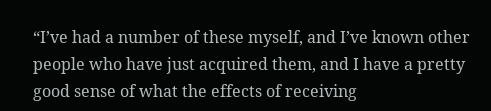“I’ve had a number of these myself, and I’ve known other people who have just acquired them, and I have a pretty good sense of what the effects of receiving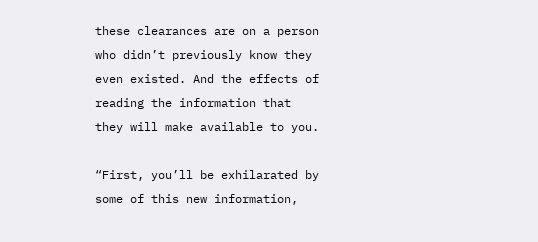these clearances are on a person who didn’t previously know they even existed. And the effects of reading the information that they will make available to you.

“First, you’ll be exhilarated by some of this new information,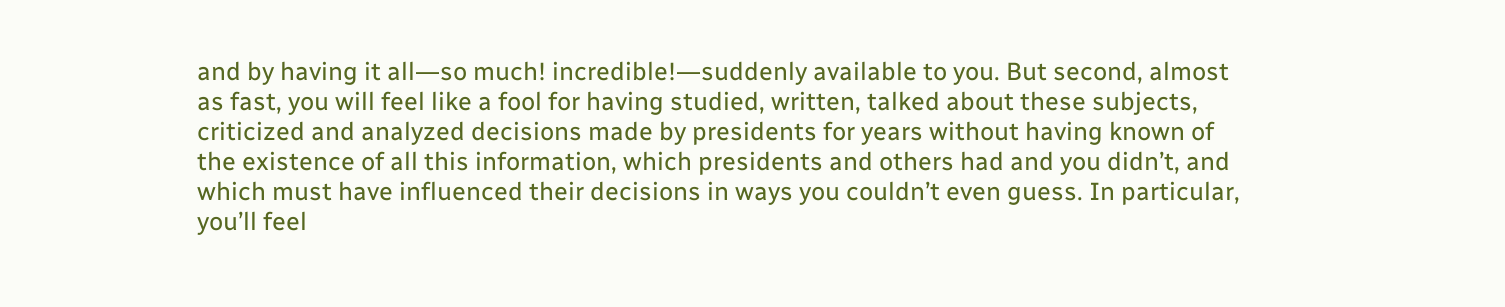and by having it all―so much! incredible!―suddenly available to you. But second, almost as fast, you will feel like a fool for having studied, written, talked about these subjects, criticized and analyzed decisions made by presidents for years without having known of the existence of all this information, which presidents and others had and you didn’t, and which must have influenced their decisions in ways you couldn’t even guess. In particular, you’ll feel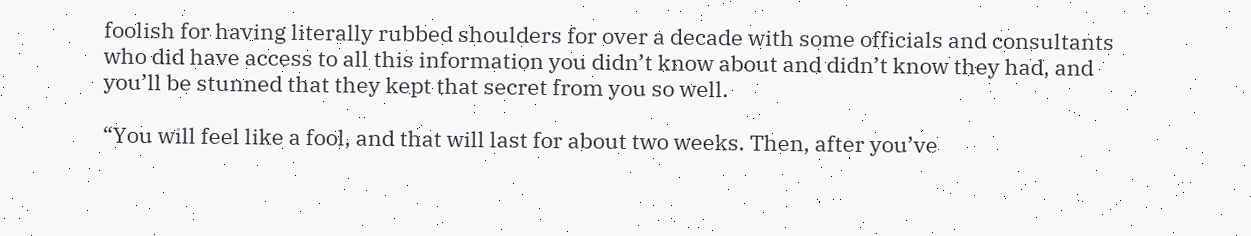foolish for having literally rubbed shoulders for over a decade with some officials and consultants who did have access to all this information you didn’t know about and didn’t know they had, and you’ll be stunned that they kept that secret from you so well.

“You will feel like a fool, and that will last for about two weeks. Then, after you’ve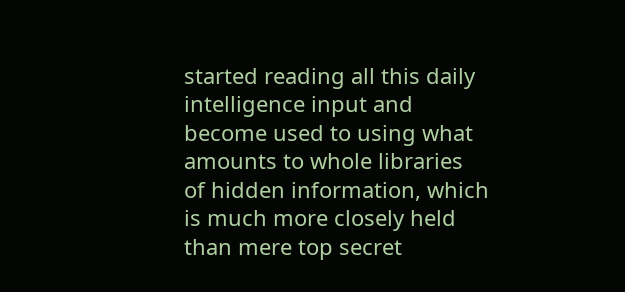started reading all this daily intelligence input and become used to using what amounts to whole libraries of hidden information, which is much more closely held than mere top secret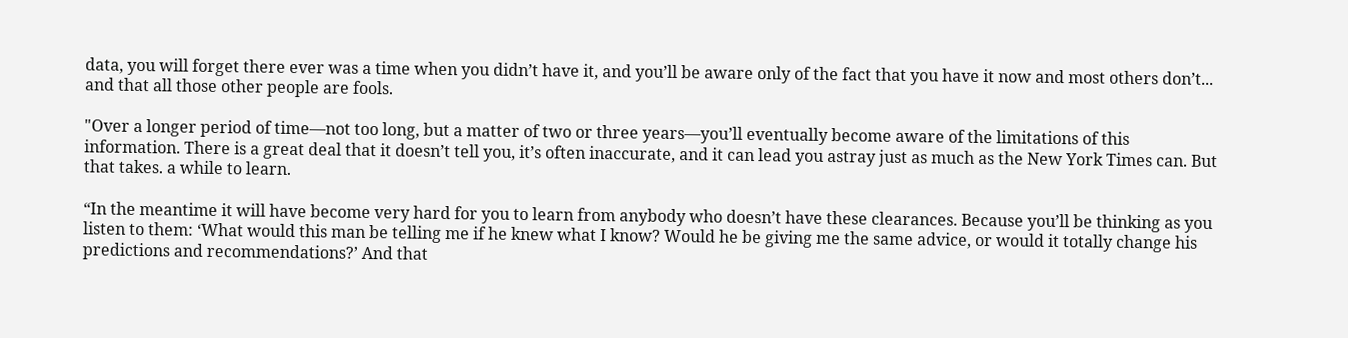data, you will forget there ever was a time when you didn’t have it, and you’ll be aware only of the fact that you have it now and most others don’t... and that all those other people are fools.

"Over a longer period of time―not too long, but a matter of two or three years―you’ll eventually become aware of the limitations of this information. There is a great deal that it doesn’t tell you, it’s often inaccurate, and it can lead you astray just as much as the New York Times can. But that takes. a while to learn.

“In the meantime it will have become very hard for you to learn from anybody who doesn’t have these clearances. Because you’ll be thinking as you listen to them: ‘What would this man be telling me if he knew what I know? Would he be giving me the same advice, or would it totally change his predictions and recommendations?’ And that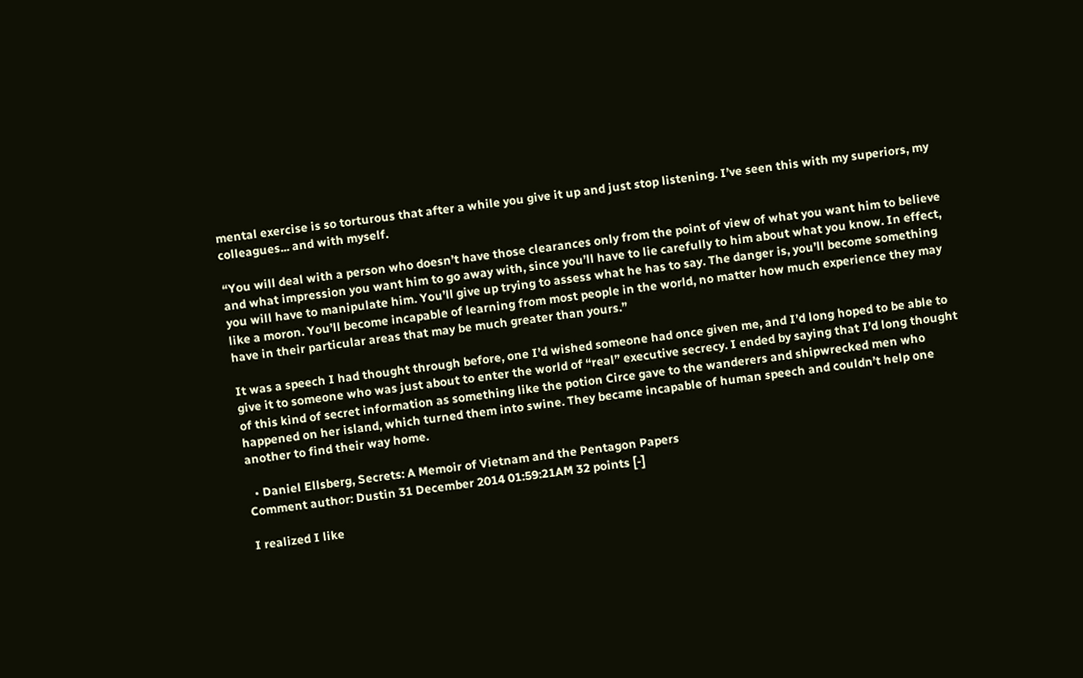mental exercise is so torturous that after a while you give it up and just stop listening. I’ve seen this with my superiors, my colleagues... and with myself.

“You will deal with a person who doesn’t have those clearances only from the point of view of what you want him to believe and what impression you want him to go away with, since you’ll have to lie carefully to him about what you know. In effect, you will have to manipulate him. You’ll give up trying to assess what he has to say. The danger is, you’ll become something like a moron. You’ll become incapable of learning from most people in the world, no matter how much experience they may have in their particular areas that may be much greater than yours.”

It was a speech I had thought through before, one I’d wished someone had once given me, and I’d long hoped to be able to give it to someone who was just about to enter the world of “real” executive secrecy. I ended by saying that I’d long thought of this kind of secret information as something like the potion Circe gave to the wanderers and shipwrecked men who happened on her island, which turned them into swine. They became incapable of human speech and couldn’t help one another to find their way home.

  • Daniel Ellsberg, Secrets: A Memoir of Vietnam and the Pentagon Papers
Comment author: Dustin 31 December 2014 01:59:21AM 32 points [-]

I realized I like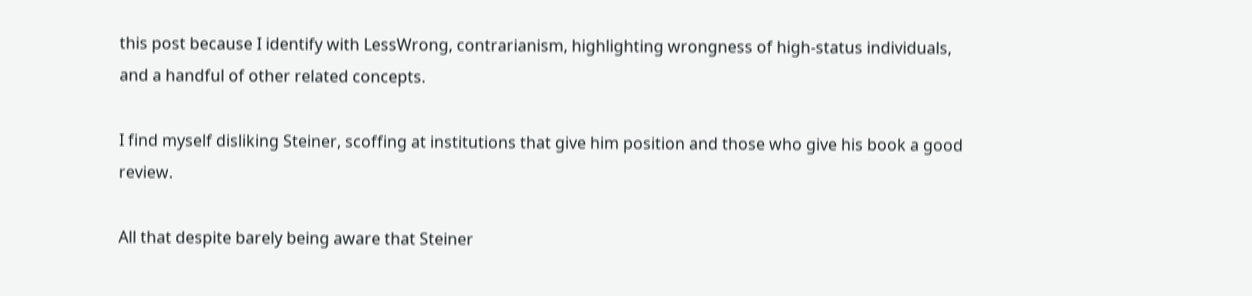this post because I identify with LessWrong, contrarianism, highlighting wrongness of high-status individuals, and a handful of other related concepts.

I find myself disliking Steiner, scoffing at institutions that give him position and those who give his book a good review.

All that despite barely being aware that Steiner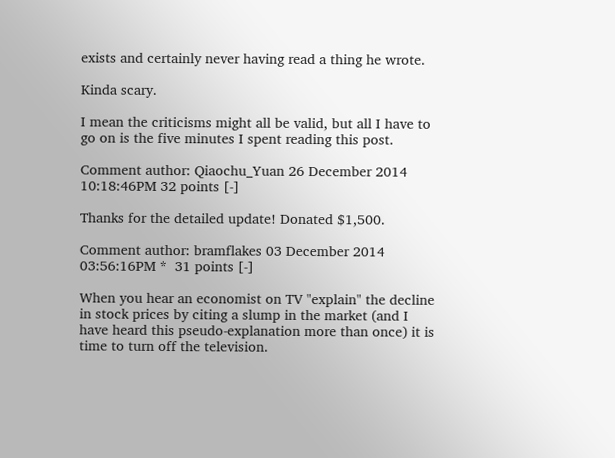exists and certainly never having read a thing he wrote.

Kinda scary.

I mean the criticisms might all be valid, but all I have to go on is the five minutes I spent reading this post.

Comment author: Qiaochu_Yuan 26 December 2014 10:18:46PM 32 points [-]

Thanks for the detailed update! Donated $1,500.

Comment author: bramflakes 03 December 2014 03:56:16PM *  31 points [-]

When you hear an economist on TV "explain" the decline in stock prices by citing a slump in the market (and I have heard this pseudo-explanation more than once) it is time to turn off the television.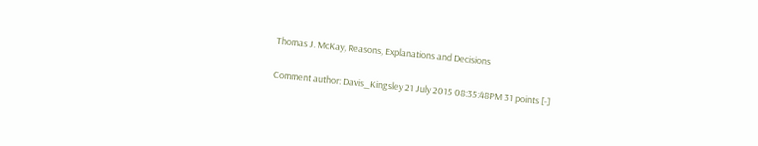Thomas J. McKay, Reasons, Explanations and Decisions

Comment author: Davis_Kingsley 21 July 2015 08:35:48PM 31 points [-]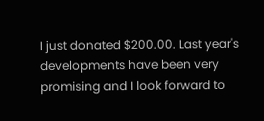I just donated $200.00. Last year's developments have been very promising and I look forward to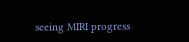seeing MIRI progress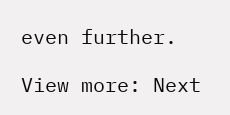even further.

View more: Next